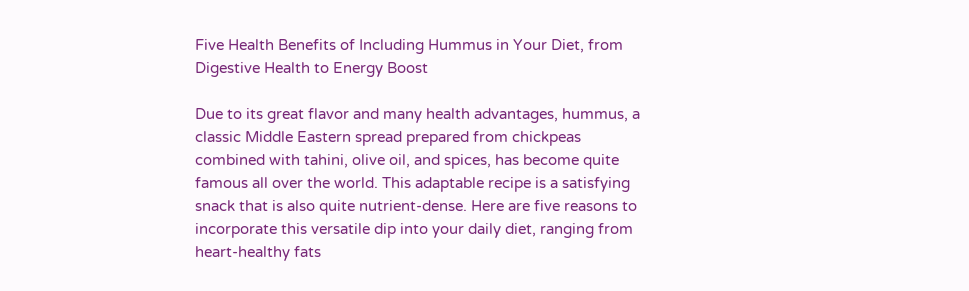Five Health Benefits of Including Hummus in Your Diet, from Digestive Health to Energy Boost

Due to its great flavor and many health advantages, hummus, a classic Middle Eastern spread prepared from chickpeas combined with tahini, olive oil, and spices, has become quite famous all over the world. This adaptable recipe is a satisfying snack that is also quite nutrient-dense. Here are five reasons to incorporate this versatile dip into your daily diet, ranging from heart-healthy fats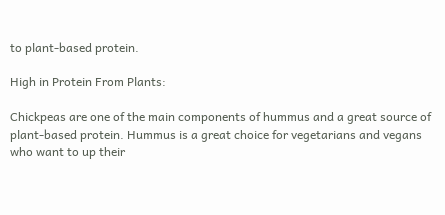to plant-based protein.

High in Protein From Plants:

Chickpeas are one of the main components of hummus and a great source of plant-based protein. Hummus is a great choice for vegetarians and vegans who want to up their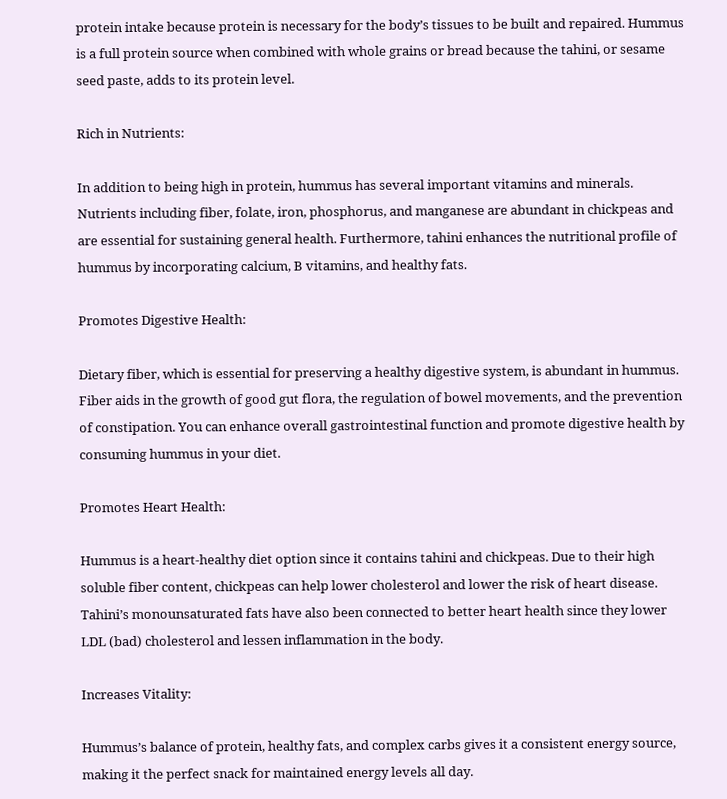protein intake because protein is necessary for the body’s tissues to be built and repaired. Hummus is a full protein source when combined with whole grains or bread because the tahini, or sesame seed paste, adds to its protein level.

Rich in Nutrients:

In addition to being high in protein, hummus has several important vitamins and minerals. Nutrients including fiber, folate, iron, phosphorus, and manganese are abundant in chickpeas and are essential for sustaining general health. Furthermore, tahini enhances the nutritional profile of hummus by incorporating calcium, B vitamins, and healthy fats.

Promotes Digestive Health:

Dietary fiber, which is essential for preserving a healthy digestive system, is abundant in hummus. Fiber aids in the growth of good gut flora, the regulation of bowel movements, and the prevention of constipation. You can enhance overall gastrointestinal function and promote digestive health by consuming hummus in your diet.

Promotes Heart Health:

Hummus is a heart-healthy diet option since it contains tahini and chickpeas. Due to their high soluble fiber content, chickpeas can help lower cholesterol and lower the risk of heart disease. Tahini’s monounsaturated fats have also been connected to better heart health since they lower LDL (bad) cholesterol and lessen inflammation in the body.

Increases Vitality:

Hummus’s balance of protein, healthy fats, and complex carbs gives it a consistent energy source, making it the perfect snack for maintained energy levels all day.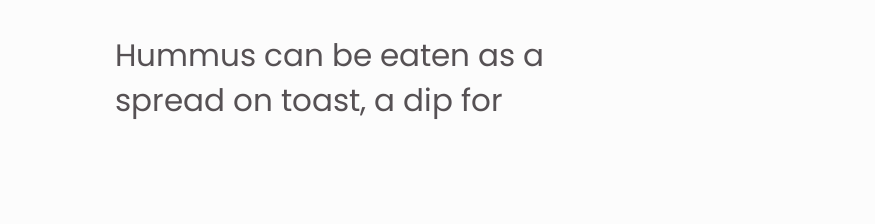Hummus can be eaten as a spread on toast, a dip for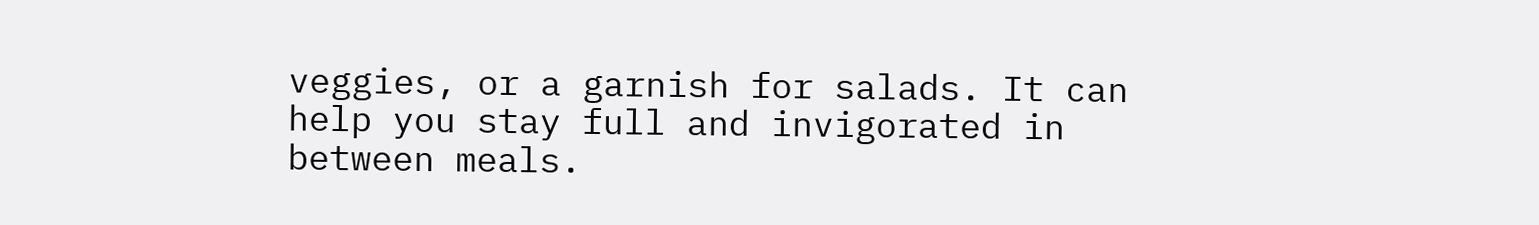veggies, or a garnish for salads. It can help you stay full and invigorated in between meals.